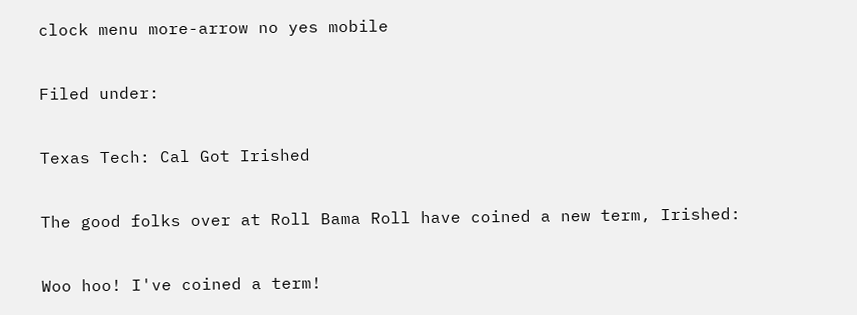clock menu more-arrow no yes mobile

Filed under:

Texas Tech: Cal Got Irished

The good folks over at Roll Bama Roll have coined a new term, Irished:

Woo hoo! I've coined a term!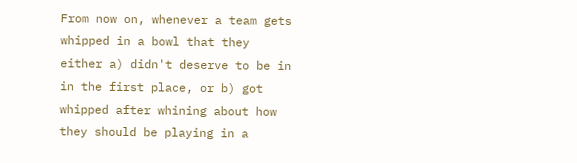From now on, whenever a team gets whipped in a bowl that they either a) didn't deserve to be in in the first place, or b) got whipped after whining about how they should be playing in a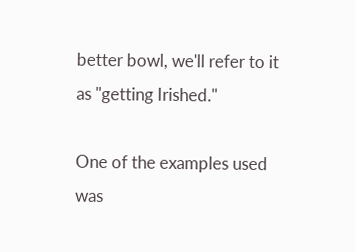better bowl, we'll refer to it as "getting Irished."

One of the examples used was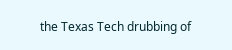the Texas Tech drubbing of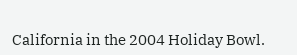California in the 2004 Holiday Bowl.